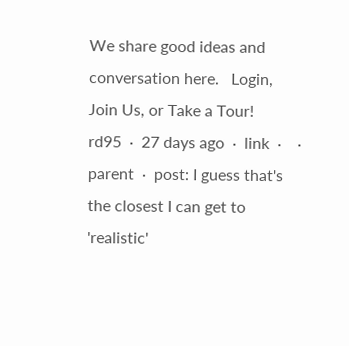We share good ideas and conversation here.   Login, Join Us, or Take a Tour!
rd95  ·  27 days ago  ·  link  ·    ·  parent  ·  post: I guess that's the closest I can get to 'realistic'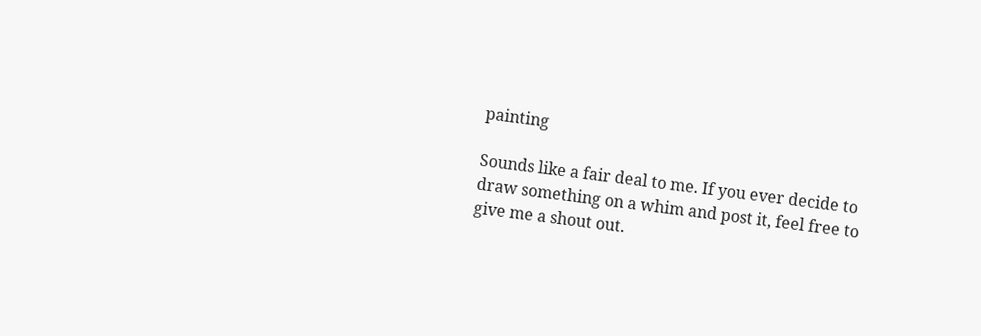painting

Sounds like a fair deal to me. If you ever decide to draw something on a whim and post it, feel free to give me a shout out.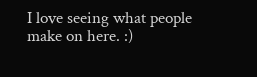I love seeing what people make on here. :)